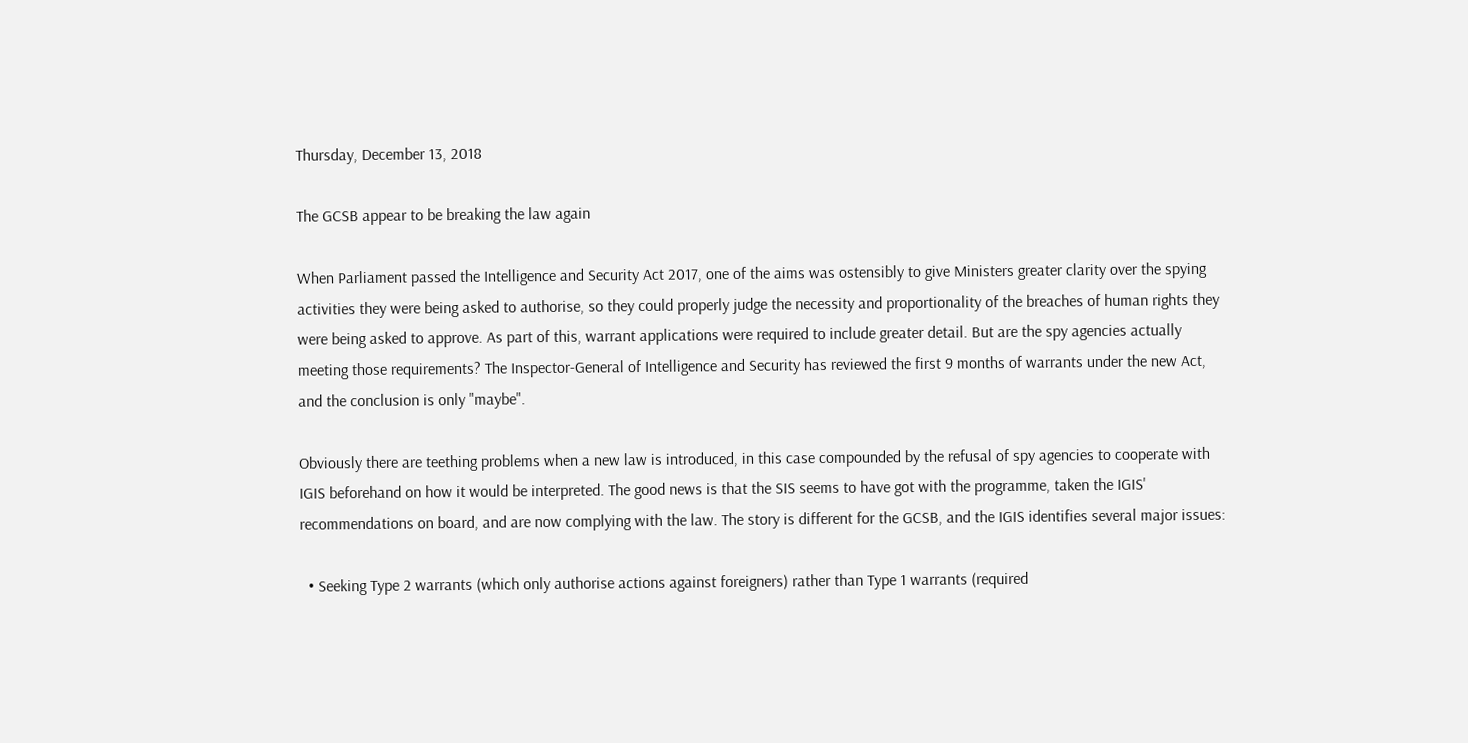Thursday, December 13, 2018

The GCSB appear to be breaking the law again

When Parliament passed the Intelligence and Security Act 2017, one of the aims was ostensibly to give Ministers greater clarity over the spying activities they were being asked to authorise, so they could properly judge the necessity and proportionality of the breaches of human rights they were being asked to approve. As part of this, warrant applications were required to include greater detail. But are the spy agencies actually meeting those requirements? The Inspector-General of Intelligence and Security has reviewed the first 9 months of warrants under the new Act, and the conclusion is only "maybe".

Obviously there are teething problems when a new law is introduced, in this case compounded by the refusal of spy agencies to cooperate with IGIS beforehand on how it would be interpreted. The good news is that the SIS seems to have got with the programme, taken the IGIS' recommendations on board, and are now complying with the law. The story is different for the GCSB, and the IGIS identifies several major issues:

  • Seeking Type 2 warrants (which only authorise actions against foreigners) rather than Type 1 warrants (required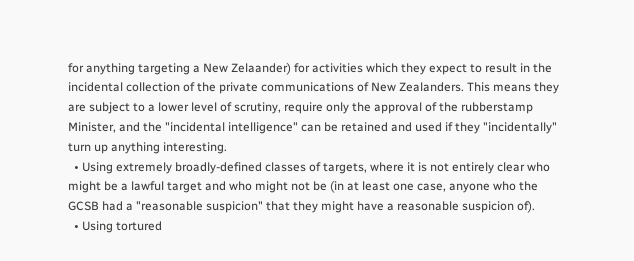for anything targeting a New Zelaander) for activities which they expect to result in the incidental collection of the private communications of New Zealanders. This means they are subject to a lower level of scrutiny, require only the approval of the rubberstamp Minister, and the "incidental intelligence" can be retained and used if they "incidentally" turn up anything interesting.
  • Using extremely broadly-defined classes of targets, where it is not entirely clear who might be a lawful target and who might not be (in at least one case, anyone who the GCSB had a "reasonable suspicion" that they might have a reasonable suspicion of).
  • Using tortured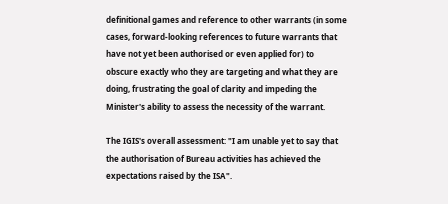definitional games and reference to other warrants (in some cases, forward-looking references to future warrants that have not yet been authorised or even applied for) to obscure exactly who they are targeting and what they are doing, frustrating the goal of clarity and impeding the Minister's ability to assess the necessity of the warrant.

The IGIS's overall assessment: "I am unable yet to say that the authorisation of Bureau activities has achieved the expectations raised by the ISA".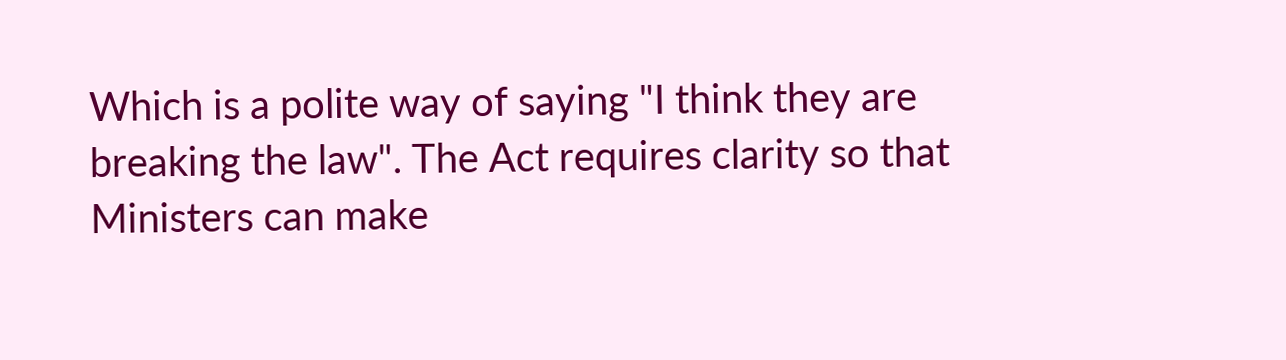Which is a polite way of saying "I think they are breaking the law". The Act requires clarity so that Ministers can make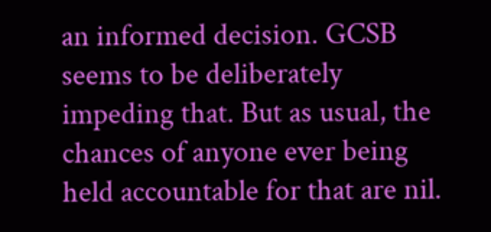an informed decision. GCSB seems to be deliberately impeding that. But as usual, the chances of anyone ever being held accountable for that are nil.